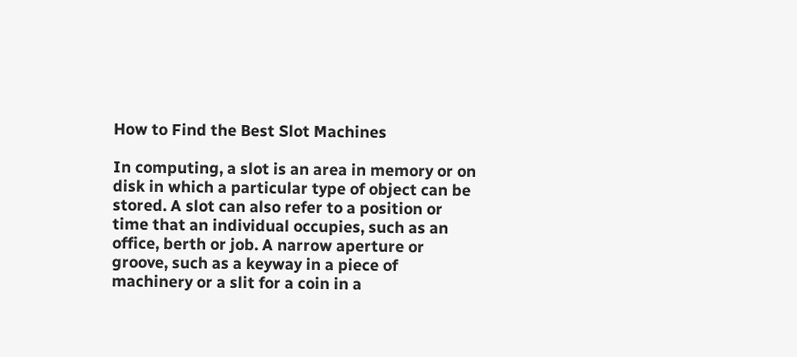How to Find the Best Slot Machines

In computing, a slot is an area in memory or on disk in which a particular type of object can be stored. A slot can also refer to a position or time that an individual occupies, such as an office, berth or job. A narrow aperture or groove, such as a keyway in a piece of machinery or a slit for a coin in a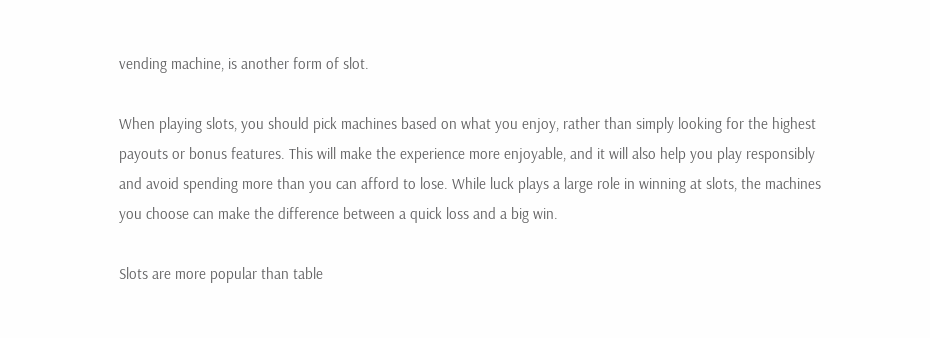vending machine, is another form of slot.

When playing slots, you should pick machines based on what you enjoy, rather than simply looking for the highest payouts or bonus features. This will make the experience more enjoyable, and it will also help you play responsibly and avoid spending more than you can afford to lose. While luck plays a large role in winning at slots, the machines you choose can make the difference between a quick loss and a big win.

Slots are more popular than table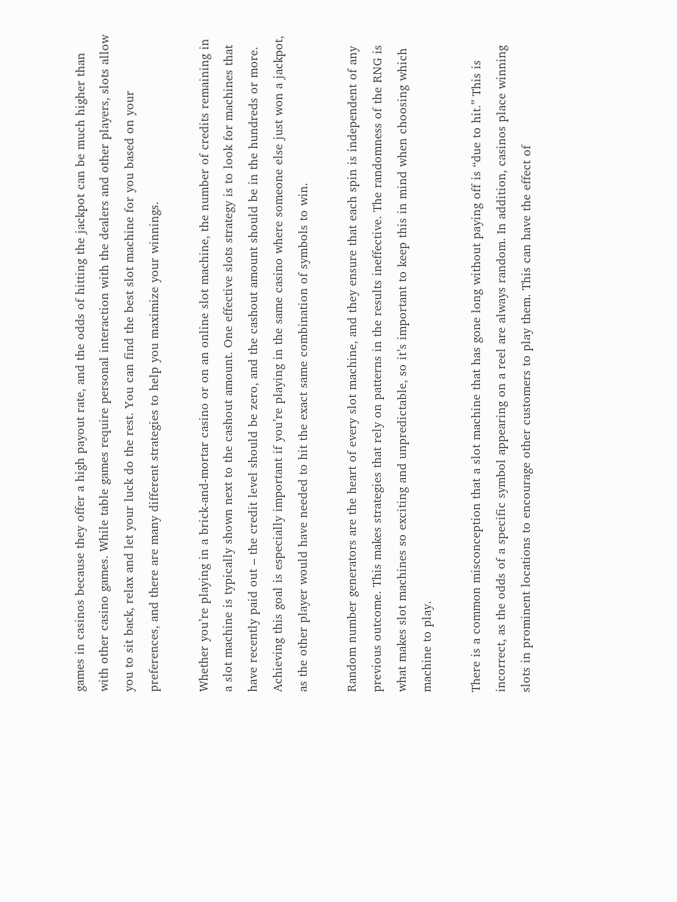games in casinos because they offer a high payout rate, and the odds of hitting the jackpot can be much higher than with other casino games. While table games require personal interaction with the dealers and other players, slots allow you to sit back, relax and let your luck do the rest. You can find the best slot machine for you based on your preferences, and there are many different strategies to help you maximize your winnings.

Whether you’re playing in a brick-and-mortar casino or on an online slot machine, the number of credits remaining in a slot machine is typically shown next to the cashout amount. One effective slots strategy is to look for machines that have recently paid out – the credit level should be zero, and the cashout amount should be in the hundreds or more. Achieving this goal is especially important if you’re playing in the same casino where someone else just won a jackpot, as the other player would have needed to hit the exact same combination of symbols to win.

Random number generators are the heart of every slot machine, and they ensure that each spin is independent of any previous outcome. This makes strategies that rely on patterns in the results ineffective. The randomness of the RNG is what makes slot machines so exciting and unpredictable, so it’s important to keep this in mind when choosing which machine to play.

There is a common misconception that a slot machine that has gone long without paying off is “due to hit.” This is incorrect, as the odds of a specific symbol appearing on a reel are always random. In addition, casinos place winning slots in prominent locations to encourage other customers to play them. This can have the effect of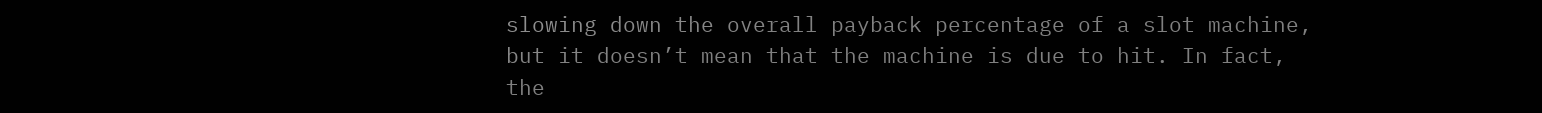slowing down the overall payback percentage of a slot machine, but it doesn’t mean that the machine is due to hit. In fact, the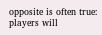opposite is often true: players will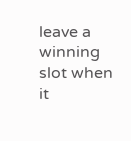leave a winning slot when it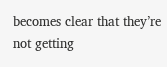becomes clear that they’re not getting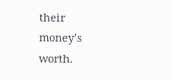their money’s worth.